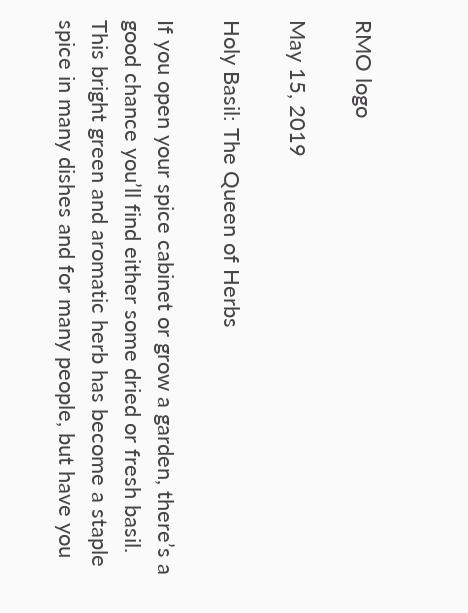RMO logo

May 15, 2019

Holy Basil: The Queen of Herbs

If you open your spice cabinet or grow a garden, there’s a good chance you’ll find either some dried or fresh basil. This bright green and aromatic herb has become a staple spice in many dishes and for many people, but have you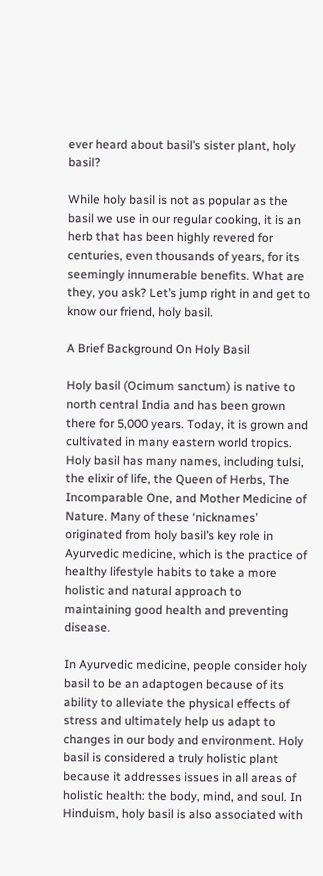ever heard about basil’s sister plant, holy basil?

While holy basil is not as popular as the basil we use in our regular cooking, it is an herb that has been highly revered for centuries, even thousands of years, for its seemingly innumerable benefits. What are they, you ask? Let’s jump right in and get to know our friend, holy basil.

A Brief Background On Holy Basil

Holy basil (Ocimum sanctum) is native to north central India and has been grown there for 5,000 years. Today, it is grown and cultivated in many eastern world tropics. Holy basil has many names, including tulsi, the elixir of life, the Queen of Herbs, The Incomparable One, and Mother Medicine of Nature. Many of these ‘nicknames’ originated from holy basil’s key role in Ayurvedic medicine, which is the practice of healthy lifestyle habits to take a more holistic and natural approach to maintaining good health and preventing disease.

In Ayurvedic medicine, people consider holy basil to be an adaptogen because of its ability to alleviate the physical effects of stress and ultimately help us adapt to changes in our body and environment. Holy basil is considered a truly holistic plant because it addresses issues in all areas of holistic health: the body, mind, and soul. In Hinduism, holy basil is also associated with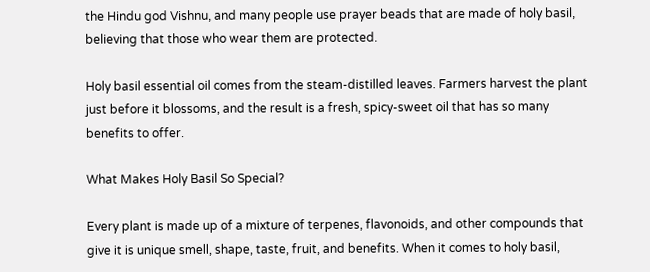the Hindu god Vishnu, and many people use prayer beads that are made of holy basil, believing that those who wear them are protected.

Holy basil essential oil comes from the steam-distilled leaves. Farmers harvest the plant just before it blossoms, and the result is a fresh, spicy-sweet oil that has so many benefits to offer.

What Makes Holy Basil So Special?

Every plant is made up of a mixture of terpenes, flavonoids, and other compounds that give it is unique smell, shape, taste, fruit, and benefits. When it comes to holy basil,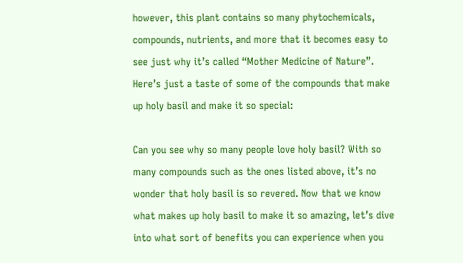however, this plant contains so many phytochemicals, compounds, nutrients, and more that it becomes easy to see just why it’s called “Mother Medicine of Nature”. Here’s just a taste of some of the compounds that make up holy basil and make it so special:

Can you see why so many people love holy basil? With so many compounds such as the ones listed above, it’s no wonder that holy basil is so revered. Now that we know what makes up holy basil to make it so amazing, let’s dive into what sort of benefits you can experience when you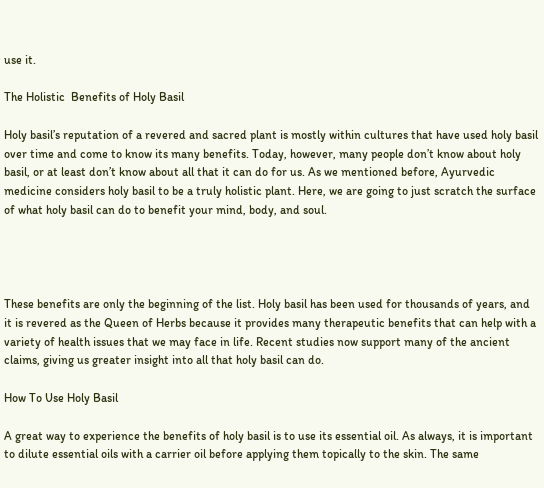use it.

The Holistic  Benefits of Holy Basil

Holy basil’s reputation of a revered and sacred plant is mostly within cultures that have used holy basil over time and come to know its many benefits. Today, however, many people don’t know about holy basil, or at least don’t know about all that it can do for us. As we mentioned before, Ayurvedic medicine considers holy basil to be a truly holistic plant. Here, we are going to just scratch the surface of what holy basil can do to benefit your mind, body, and soul.




These benefits are only the beginning of the list. Holy basil has been used for thousands of years, and it is revered as the Queen of Herbs because it provides many therapeutic benefits that can help with a variety of health issues that we may face in life. Recent studies now support many of the ancient claims, giving us greater insight into all that holy basil can do.

How To Use Holy Basil

A great way to experience the benefits of holy basil is to use its essential oil. As always, it is important to dilute essential oils with a carrier oil before applying them topically to the skin. The same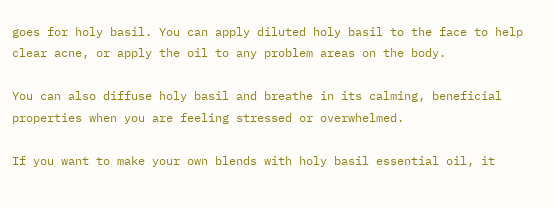goes for holy basil. You can apply diluted holy basil to the face to help clear acne, or apply the oil to any problem areas on the body.

You can also diffuse holy basil and breathe in its calming, beneficial properties when you are feeling stressed or overwhelmed.

If you want to make your own blends with holy basil essential oil, it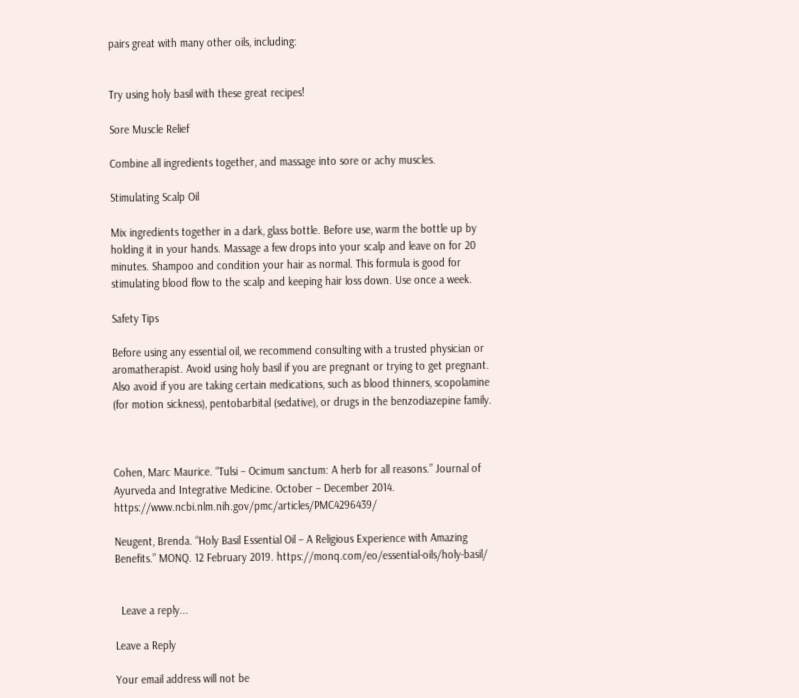pairs great with many other oils, including:


Try using holy basil with these great recipes!

Sore Muscle Relief

Combine all ingredients together, and massage into sore or achy muscles.

Stimulating Scalp Oil

Mix ingredients together in a dark, glass bottle. Before use, warm the bottle up by holding it in your hands. Massage a few drops into your scalp and leave on for 20 minutes. Shampoo and condition your hair as normal. This formula is good for stimulating blood flow to the scalp and keeping hair loss down. Use once a week.

Safety Tips

Before using any essential oil, we recommend consulting with a trusted physician or aromatherapist. Avoid using holy basil if you are pregnant or trying to get pregnant. Also avoid if you are taking certain medications, such as blood thinners, scopolamine (for motion sickness), pentobarbital (sedative), or drugs in the benzodiazepine family.



Cohen, Marc Maurice. “Tulsi – Ocimum sanctum: A herb for all reasons.” Journal of Ayurveda and Integrative Medicine. October – December 2014. https://www.ncbi.nlm.nih.gov/pmc/articles/PMC4296439/

Neugent, Brenda. “Holy Basil Essential Oil – A Religious Experience with Amazing Benefits.” MONQ. 12 February 2019. https://monq.com/eo/essential-oils/holy-basil/


  Leave a reply...

Leave a Reply

Your email address will not be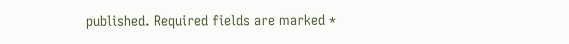published. Required fields are marked *